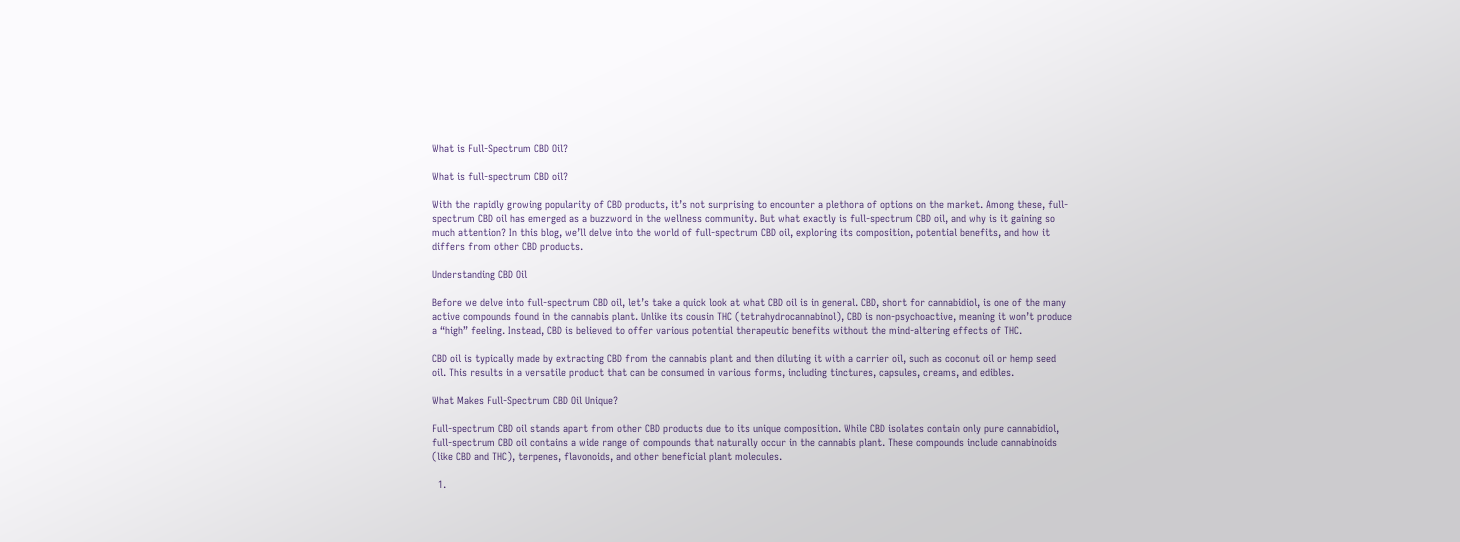What is Full-Spectrum CBD Oil?

What is full-spectrum CBD oil?

With the rapidly growing popularity of CBD products, it’s not surprising to encounter a plethora of options on the market. Among these, full-spectrum CBD oil has emerged as a buzzword in the wellness community. But what exactly is full-spectrum CBD oil, and why is it gaining so much attention? In this blog, we’ll delve into the world of full-spectrum CBD oil, exploring its composition, potential benefits, and how it differs from other CBD products.

Understanding CBD Oil

Before we delve into full-spectrum CBD oil, let’s take a quick look at what CBD oil is in general. CBD, short for cannabidiol, is one of the many active compounds found in the cannabis plant. Unlike its cousin THC (tetrahydrocannabinol), CBD is non-psychoactive, meaning it won’t produce a “high” feeling. Instead, CBD is believed to offer various potential therapeutic benefits without the mind-altering effects of THC.

CBD oil is typically made by extracting CBD from the cannabis plant and then diluting it with a carrier oil, such as coconut oil or hemp seed oil. This results in a versatile product that can be consumed in various forms, including tinctures, capsules, creams, and edibles.

What Makes Full-Spectrum CBD Oil Unique?

Full-spectrum CBD oil stands apart from other CBD products due to its unique composition. While CBD isolates contain only pure cannabidiol, full-spectrum CBD oil contains a wide range of compounds that naturally occur in the cannabis plant. These compounds include cannabinoids (like CBD and THC), terpenes, flavonoids, and other beneficial plant molecules.

  1.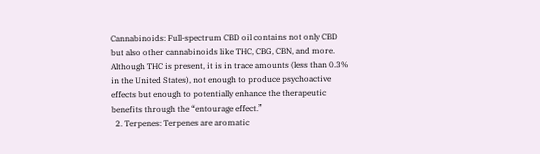Cannabinoids: Full-spectrum CBD oil contains not only CBD but also other cannabinoids like THC, CBG, CBN, and more. Although THC is present, it is in trace amounts (less than 0.3% in the United States), not enough to produce psychoactive effects but enough to potentially enhance the therapeutic benefits through the “entourage effect.”
  2. Terpenes: Terpenes are aromatic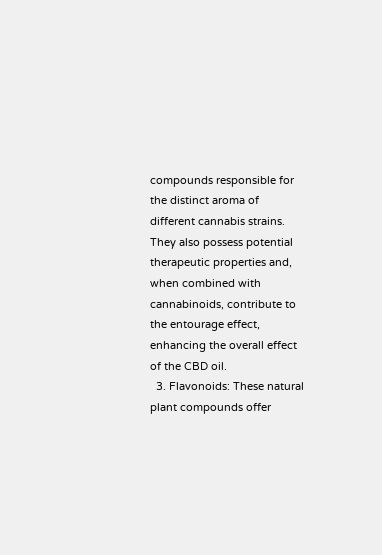compounds responsible for the distinct aroma of different cannabis strains. They also possess potential therapeutic properties and, when combined with cannabinoids, contribute to the entourage effect, enhancing the overall effect of the CBD oil.
  3. Flavonoids: These natural plant compounds offer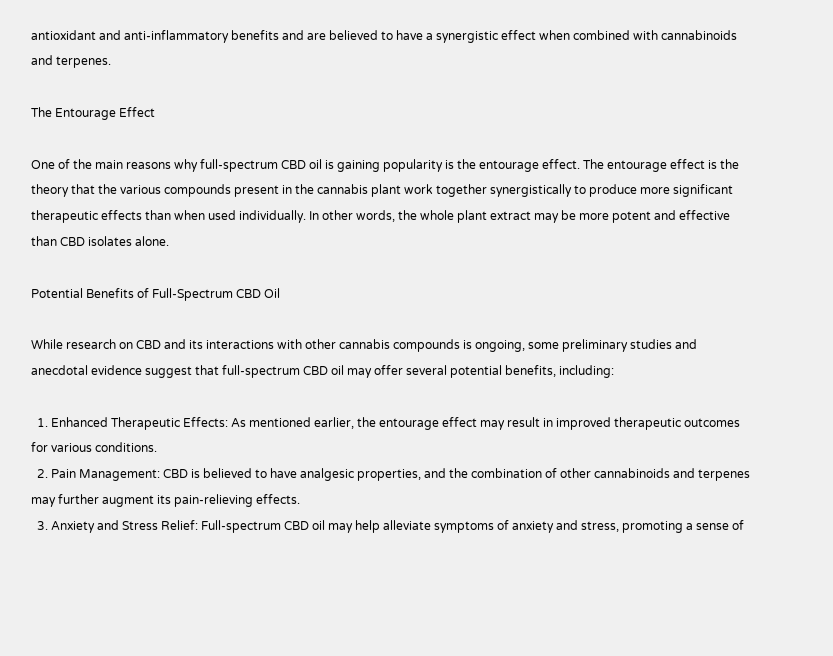antioxidant and anti-inflammatory benefits and are believed to have a synergistic effect when combined with cannabinoids and terpenes.

The Entourage Effect

One of the main reasons why full-spectrum CBD oil is gaining popularity is the entourage effect. The entourage effect is the theory that the various compounds present in the cannabis plant work together synergistically to produce more significant therapeutic effects than when used individually. In other words, the whole plant extract may be more potent and effective than CBD isolates alone.

Potential Benefits of Full-Spectrum CBD Oil

While research on CBD and its interactions with other cannabis compounds is ongoing, some preliminary studies and anecdotal evidence suggest that full-spectrum CBD oil may offer several potential benefits, including:

  1. Enhanced Therapeutic Effects: As mentioned earlier, the entourage effect may result in improved therapeutic outcomes for various conditions.
  2. Pain Management: CBD is believed to have analgesic properties, and the combination of other cannabinoids and terpenes may further augment its pain-relieving effects.
  3. Anxiety and Stress Relief: Full-spectrum CBD oil may help alleviate symptoms of anxiety and stress, promoting a sense of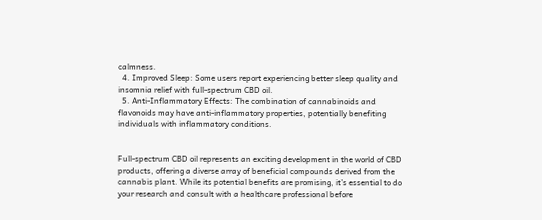calmness.
  4. Improved Sleep: Some users report experiencing better sleep quality and insomnia relief with full-spectrum CBD oil.
  5. Anti-Inflammatory Effects: The combination of cannabinoids and flavonoids may have anti-inflammatory properties, potentially benefiting individuals with inflammatory conditions.


Full-spectrum CBD oil represents an exciting development in the world of CBD products, offering a diverse array of beneficial compounds derived from the cannabis plant. While its potential benefits are promising, it’s essential to do your research and consult with a healthcare professional before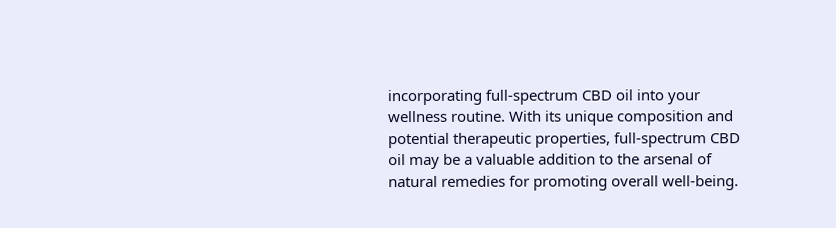incorporating full-spectrum CBD oil into your wellness routine. With its unique composition and potential therapeutic properties, full-spectrum CBD oil may be a valuable addition to the arsenal of natural remedies for promoting overall well-being.